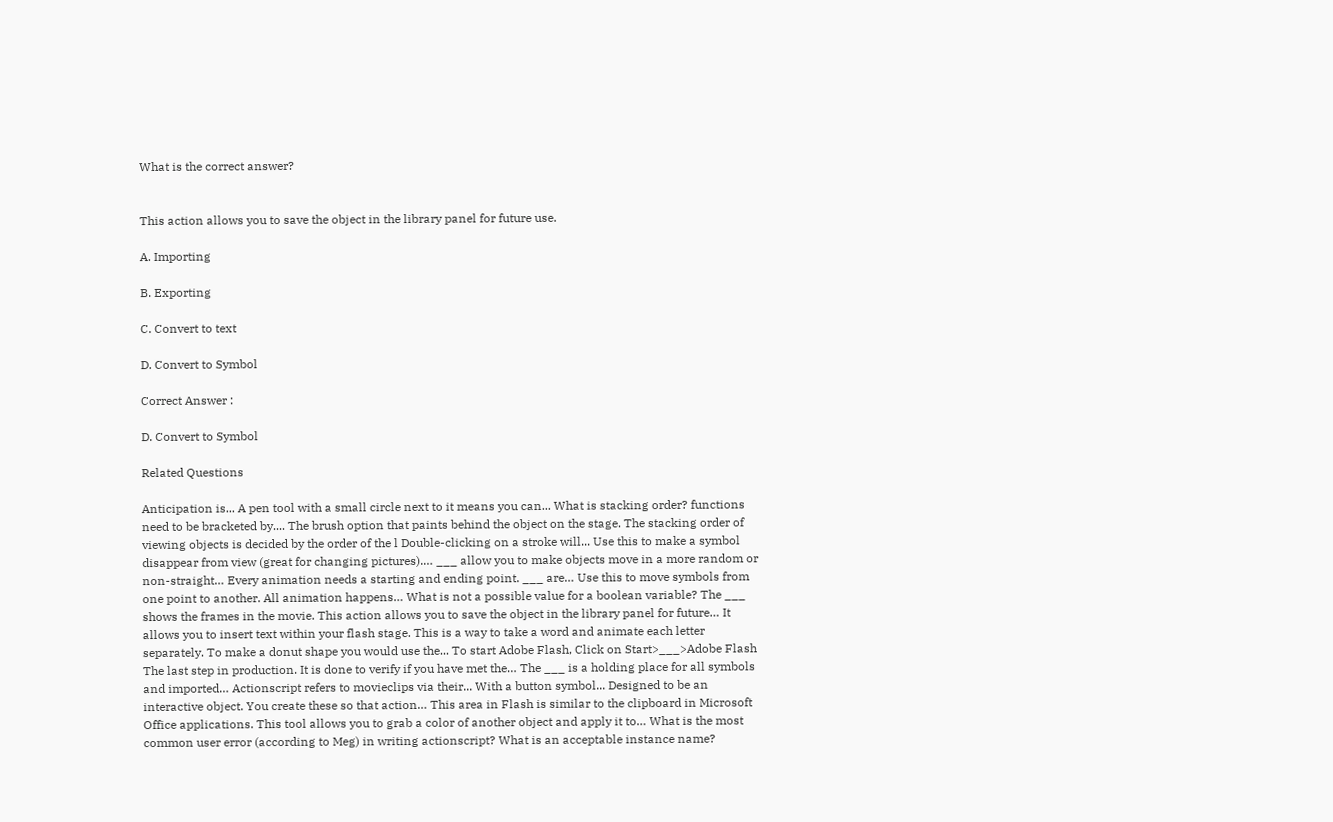What is the correct answer?


This action allows you to save the object in the library panel for future use.

A. Importing

B. Exporting

C. Convert to text

D. Convert to Symbol

Correct Answer :

D. Convert to Symbol

Related Questions

Anticipation is... A pen tool with a small circle next to it means you can... What is stacking order? functions need to be bracketed by.... The brush option that paints behind the object on the stage. The stacking order of viewing objects is decided by the order of the l Double-clicking on a stroke will... Use this to make a symbol disappear from view (great for changing pictures).… ___ allow you to make objects move in a more random or non-straight… Every animation needs a starting and ending point. ___ are… Use this to move symbols from one point to another. All animation happens… What is not a possible value for a boolean variable? The ___ shows the frames in the movie. This action allows you to save the object in the library panel for future… It allows you to insert text within your flash stage. This is a way to take a word and animate each letter separately. To make a donut shape you would use the... To start Adobe Flash, Click on Start>___>Adobe Flash The last step in production. It is done to verify if you have met the… The ___ is a holding place for all symbols and imported… Actionscript refers to movieclips via their... With a button symbol... Designed to be an interactive object. You create these so that action… This area in Flash is similar to the clipboard in Microsoft Office applications. This tool allows you to grab a color of another object and apply it to… What is the most common user error (according to Meg) in writing actionscript? What is an acceptable instance name?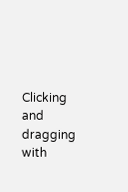Clicking and dragging with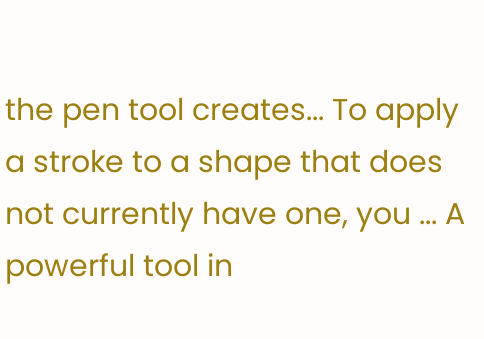the pen tool creates... To apply a stroke to a shape that does not currently have one, you ... A powerful tool in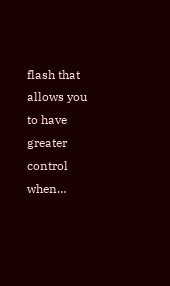flash that allows you to have greater control when…